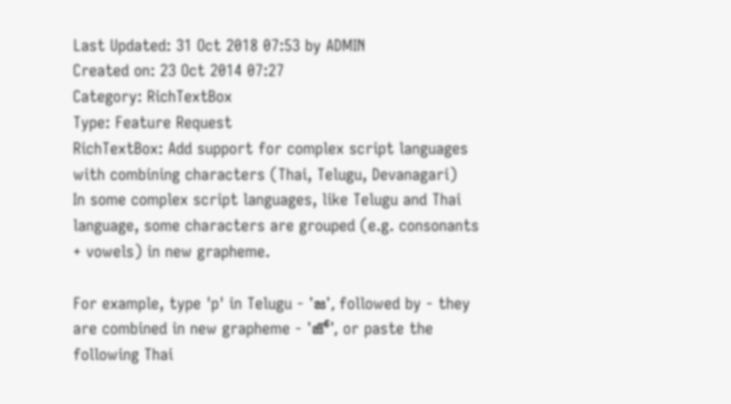Last Updated: 31 Oct 2018 07:53 by ADMIN
Created on: 23 Oct 2014 07:27
Category: RichTextBox
Type: Feature Request
RichTextBox: Add support for complex script languages with combining characters (Thai, Telugu, Devanagari)
In some complex script languages, like Telugu and Thai language, some characters are grouped (e.g. consonants + vowels) in new grapheme.

For example, type 'p' in Telugu - 'జ', followed by - they are combined in new grapheme - 'జో', or paste the following Thai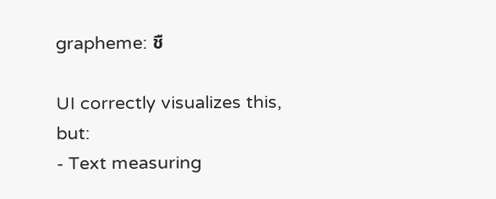grapheme: ชื

UI correctly visualizes this, but:
- Text measuring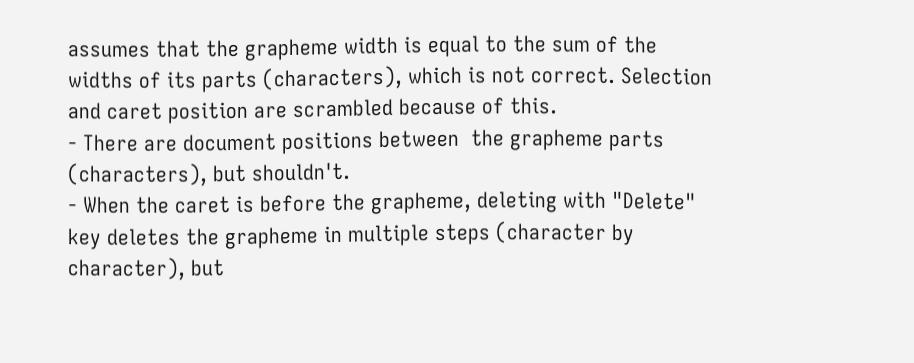assumes that the grapheme width is equal to the sum of the widths of its parts (characters), which is not correct. Selection and caret position are scrambled because of this.
- There are document positions between  the grapheme parts (characters), but shouldn't.
- When the caret is before the grapheme, deleting with "Delete" key deletes the grapheme in multiple steps (character by character), but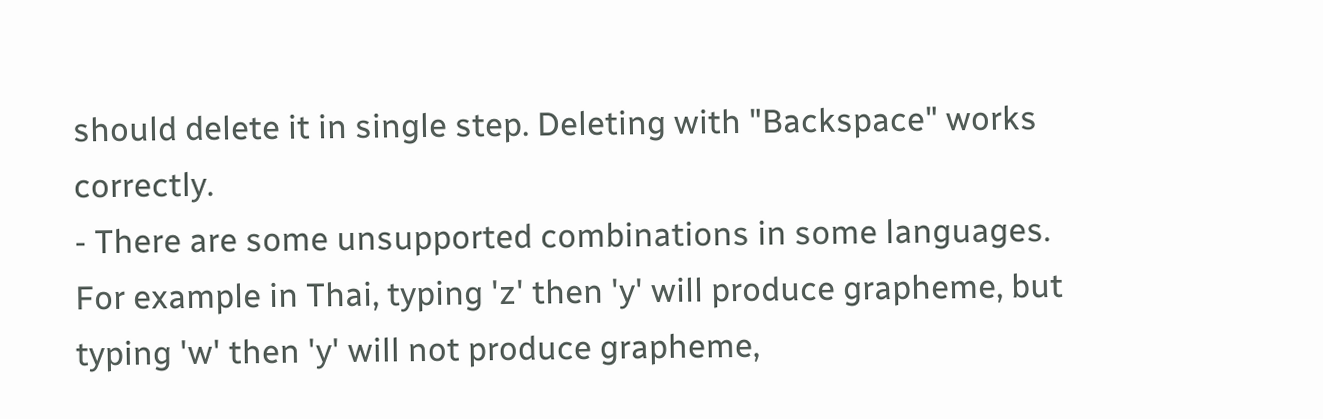should delete it in single step. Deleting with "Backspace" works correctly.
- There are some unsupported combinations in some languages. For example in Thai, typing 'z' then 'y' will produce grapheme, but typing 'w' then 'y' will not produce grapheme,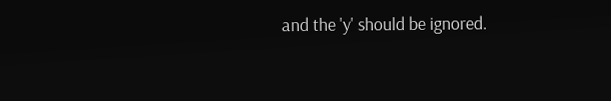and the 'y' should be ignored.